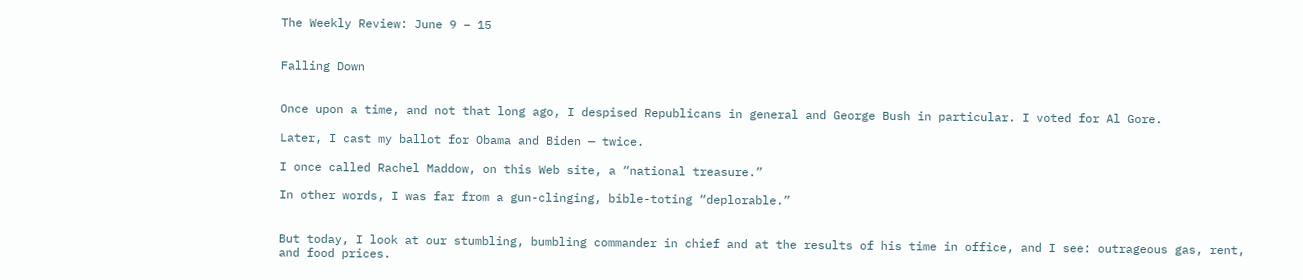The Weekly Review: June 9 – 15


Falling Down


Once upon a time, and not that long ago, I despised Republicans in general and George Bush in particular. I voted for Al Gore.

Later, I cast my ballot for Obama and Biden — twice.

I once called Rachel Maddow, on this Web site, a “national treasure.”

In other words, I was far from a gun-clinging, bible-toting “deplorable.”


But today, I look at our stumbling, bumbling commander in chief and at the results of his time in office, and I see: outrageous gas, rent, and food prices.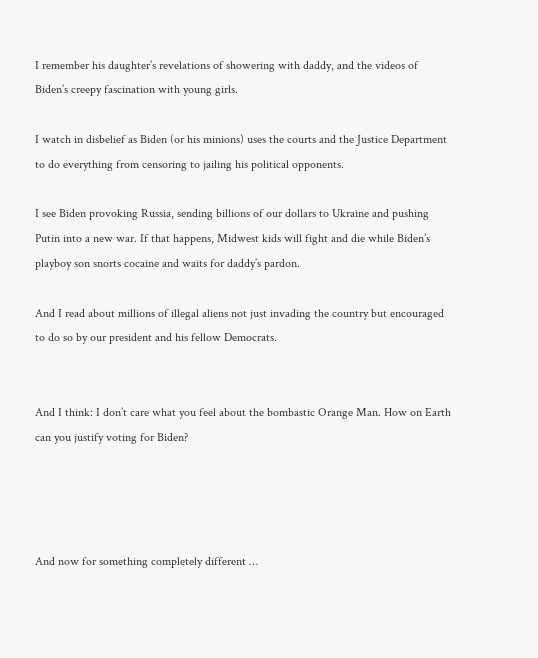I remember his daughter’s revelations of showering with daddy, and the videos of Biden’s creepy fascination with young girls.

I watch in disbelief as Biden (or his minions) uses the courts and the Justice Department to do everything from censoring to jailing his political opponents.

I see Biden provoking Russia, sending billions of our dollars to Ukraine and pushing Putin into a new war. If that happens, Midwest kids will fight and die while Biden’s playboy son snorts cocaine and waits for daddy’s pardon.

And I read about millions of illegal aliens not just invading the country but encouraged to do so by our president and his fellow Democrats.


And I think: I don’t care what you feel about the bombastic Orange Man. How on Earth can you justify voting for Biden?




And now for something completely different …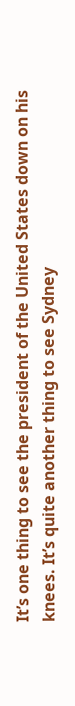It’s one thing to see the president of the United States down on his knees. It’s quite another thing to see Sydney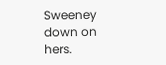Sweeney down on hers.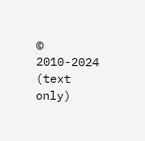© 2010-2024 (text only)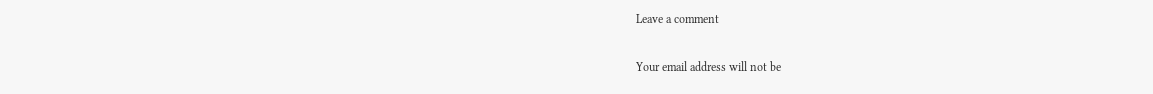Leave a comment

Your email address will not be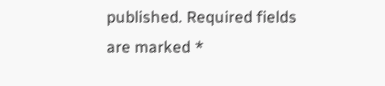published. Required fields are marked *